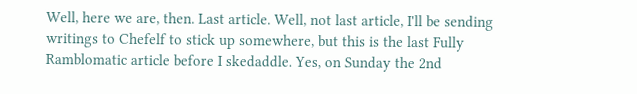Well, here we are, then. Last article. Well, not last article, I'll be sending writings to Chefelf to stick up somewhere, but this is the last Fully Ramblomatic article before I skedaddle. Yes, on Sunday the 2nd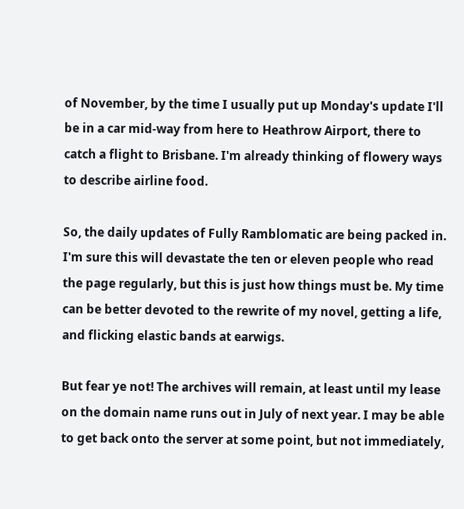of November, by the time I usually put up Monday's update I'll be in a car mid-way from here to Heathrow Airport, there to catch a flight to Brisbane. I'm already thinking of flowery ways to describe airline food.

So, the daily updates of Fully Ramblomatic are being packed in. I'm sure this will devastate the ten or eleven people who read the page regularly, but this is just how things must be. My time can be better devoted to the rewrite of my novel, getting a life, and flicking elastic bands at earwigs.

But fear ye not! The archives will remain, at least until my lease on the domain name runs out in July of next year. I may be able to get back onto the server at some point, but not immediately,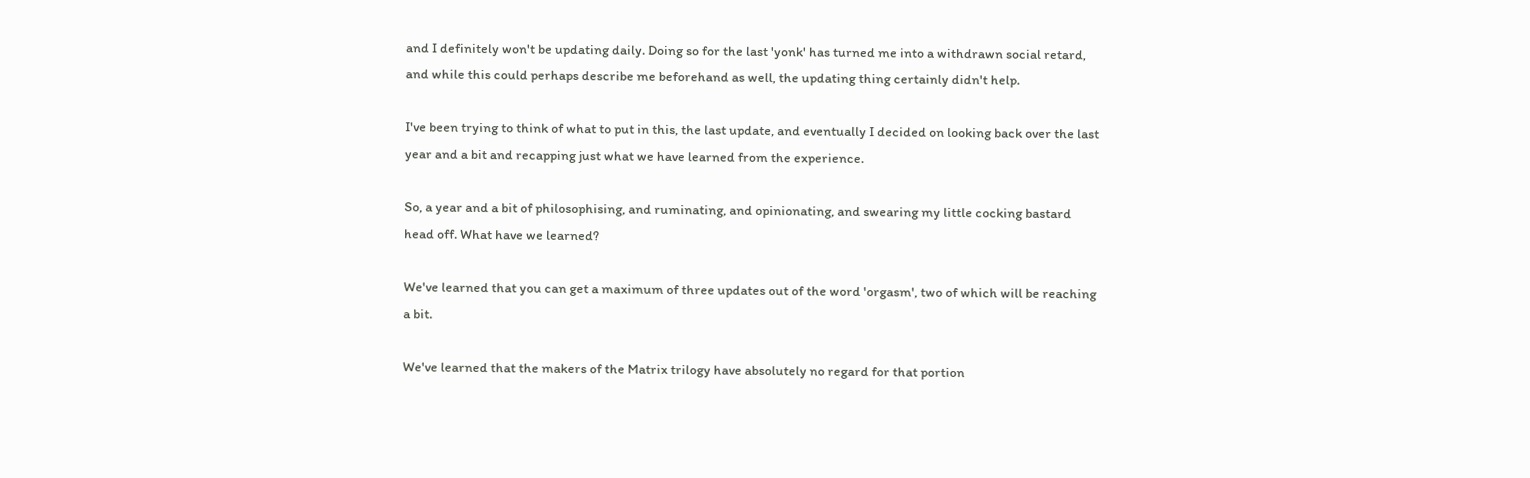and I definitely won't be updating daily. Doing so for the last 'yonk' has turned me into a withdrawn social retard, and while this could perhaps describe me beforehand as well, the updating thing certainly didn't help.

I've been trying to think of what to put in this, the last update, and eventually I decided on looking back over the last year and a bit and recapping just what we have learned from the experience.

So, a year and a bit of philosophising, and ruminating, and opinionating, and swearing my little cocking bastard head off. What have we learned?

We've learned that you can get a maximum of three updates out of the word 'orgasm', two of which will be reaching a bit.

We've learned that the makers of the Matrix trilogy have absolutely no regard for that portion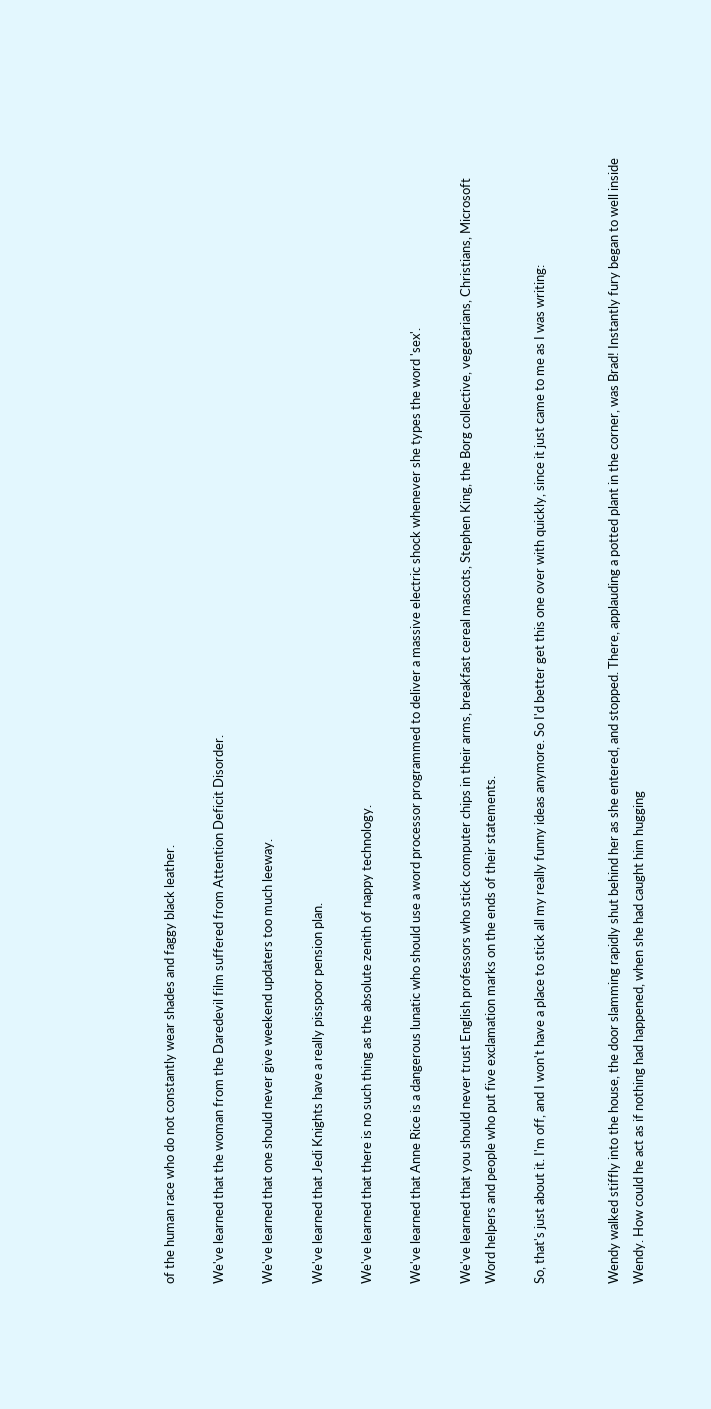of the human race who do not constantly wear shades and faggy black leather.

We've learned that the woman from the Daredevil film suffered from Attention Deficit Disorder.

We've learned that one should never give weekend updaters too much leeway.

We've learned that Jedi Knights have a really pisspoor pension plan.

We've learned that there is no such thing as the absolute zenith of nappy technology.

We've learned that Anne Rice is a dangerous lunatic who should use a word processor programmed to deliver a massive electric shock whenever she types the word 'sex'.

We've learned that you should never trust English professors who stick computer chips in their arms, breakfast cereal mascots, Stephen King, the Borg collective, vegetarians, Christians, Microsoft Word helpers and people who put five exclamation marks on the ends of their statements.

So, that's just about it. I'm off, and I won't have a place to stick all my really funny ideas anymore. So I'd better get this one over with quickly, since it just came to me as I was writing:


Wendy walked stiffly into the house, the door slamming rapidly shut behind her as she entered, and stopped. There, applauding a potted plant in the corner, was Brad! Instantly fury began to well inside Wendy. How could he act as if nothing had happened, when she had caught him hugging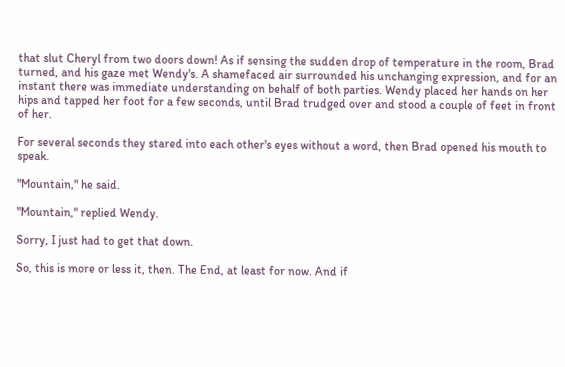that slut Cheryl from two doors down! As if sensing the sudden drop of temperature in the room, Brad turned, and his gaze met Wendy's. A shamefaced air surrounded his unchanging expression, and for an instant there was immediate understanding on behalf of both parties. Wendy placed her hands on her hips and tapped her foot for a few seconds, until Brad trudged over and stood a couple of feet in front of her.

For several seconds they stared into each other's eyes without a word, then Brad opened his mouth to speak.

"Mountain," he said.

"Mountain," replied Wendy.

Sorry, I just had to get that down.

So, this is more or less it, then. The End, at least for now. And if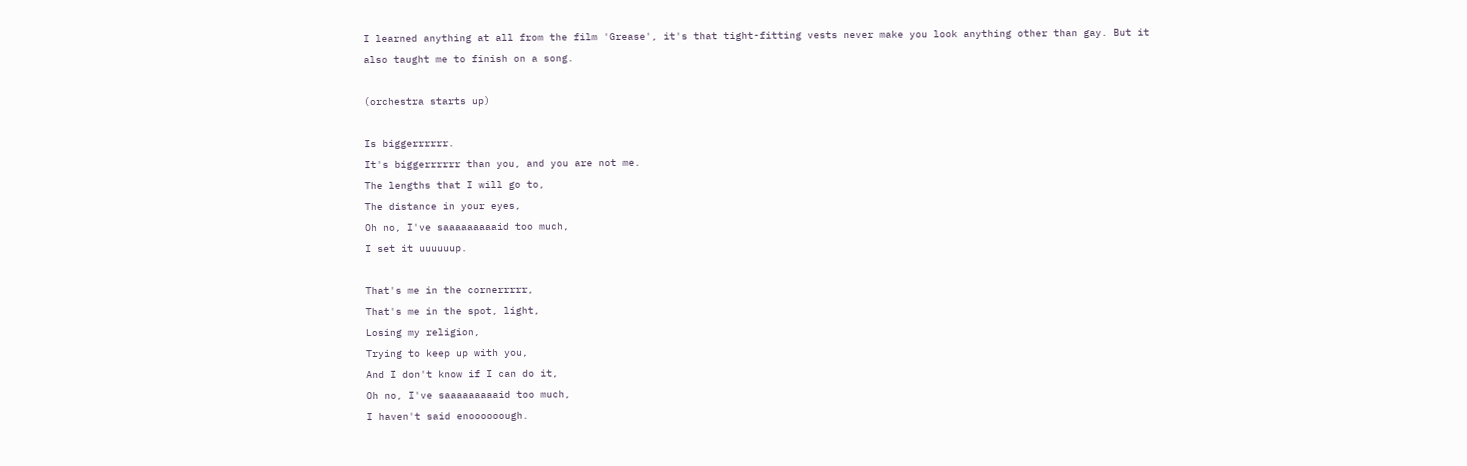I learned anything at all from the film 'Grease', it's that tight-fitting vests never make you look anything other than gay. But it also taught me to finish on a song.

(orchestra starts up)

Is biggerrrrrr.
It's biggerrrrrr than you, and you are not me.
The lengths that I will go to,
The distance in your eyes,
Oh no, I've saaaaaaaaaid too much,
I set it uuuuuup.

That's me in the cornerrrrr,
That's me in the spot, light,
Losing my religion,
Trying to keep up with you,
And I don't know if I can do it,
Oh no, I've saaaaaaaaaid too much,
I haven't said enoooooough.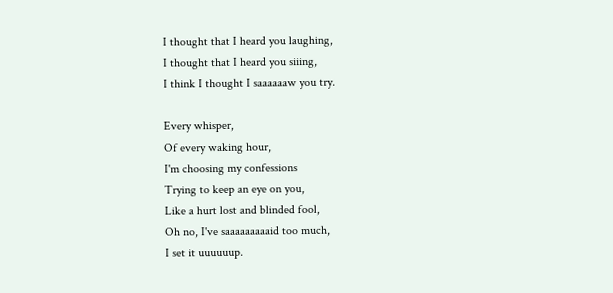I thought that I heard you laughing,
I thought that I heard you siiing,
I think I thought I saaaaaaw you try.

Every whisper,
Of every waking hour,
I'm choosing my confessions
Trying to keep an eye on you,
Like a hurt lost and blinded fool,
Oh no, I've saaaaaaaaaid too much,
I set it uuuuuup.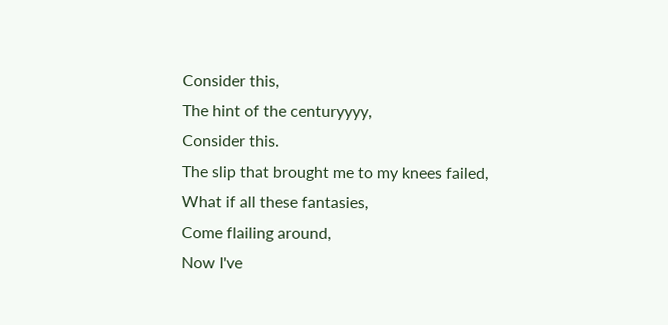Consider this,
The hint of the centuryyyy,
Consider this.
The slip that brought me to my knees failed,
What if all these fantasies,
Come flailing around,
Now I've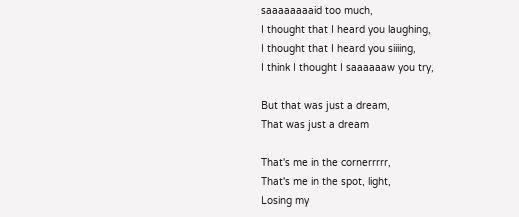saaaaaaaaid too much,
I thought that I heard you laughing,
I thought that I heard you siiiing,
I think I thought I saaaaaaw you try,

But that was just a dream,
That was just a dream

That's me in the cornerrrrr,
That's me in the spot, light,
Losing my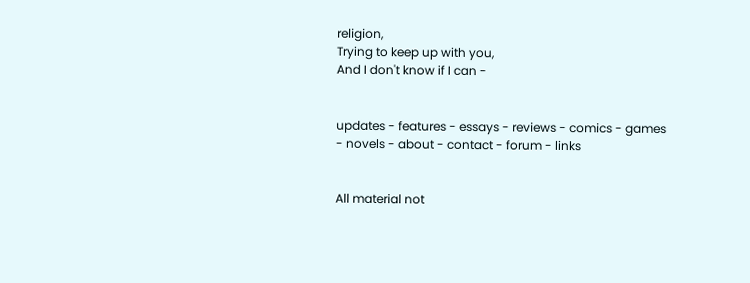religion,
Trying to keep up with you,
And I don't know if I can -


updates - features - essays - reviews - comics - games - novels - about - contact - forum - links


All material not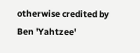otherwise credited by Ben 'Yahtzee'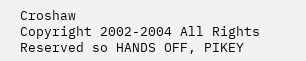Croshaw
Copyright 2002-2004 All Rights Reserved so HANDS OFF, PIKEY